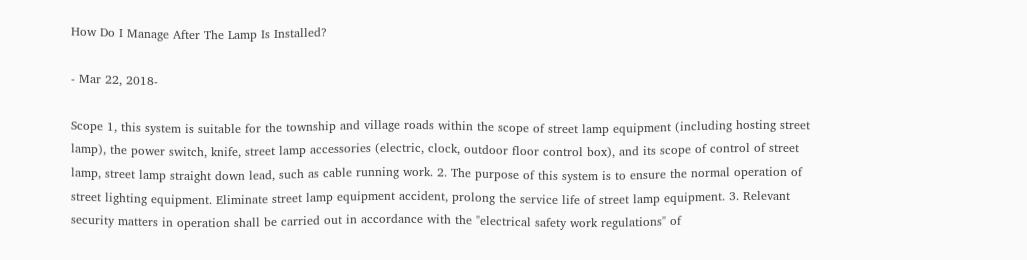How Do I Manage After The Lamp Is Installed?

- Mar 22, 2018-

Scope 1, this system is suitable for the township and village roads within the scope of street lamp equipment (including hosting street lamp), the power switch, knife, street lamp accessories (electric, clock, outdoor floor control box), and its scope of control of street lamp, street lamp straight down lead, such as cable running work. 2. The purpose of this system is to ensure the normal operation of street lighting equipment. Eliminate street lamp equipment accident, prolong the service life of street lamp equipment. 3. Relevant security matters in operation shall be carried out in accordance with the "electrical safety work regulations" of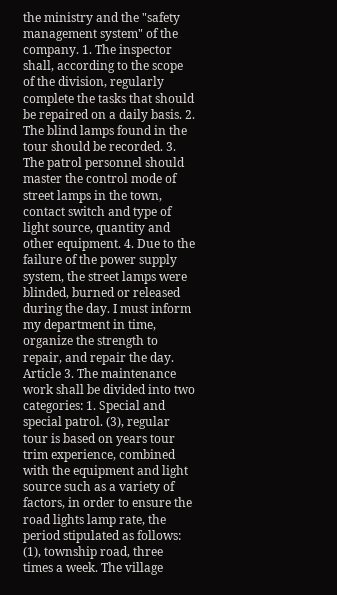the ministry and the "safety management system" of the company. 1. The inspector shall, according to the scope of the division, regularly complete the tasks that should be repaired on a daily basis. 2. The blind lamps found in the tour should be recorded. 3. The patrol personnel should master the control mode of street lamps in the town, contact switch and type of light source, quantity and other equipment. 4. Due to the failure of the power supply system, the street lamps were blinded, burned or released during the day. I must inform my department in time, organize the strength to repair, and repair the day. Article 3. The maintenance work shall be divided into two categories: 1. Special and special patrol. (3), regular tour is based on years tour trim experience, combined with the equipment and light source such as a variety of factors, in order to ensure the road lights lamp rate, the period stipulated as follows: (1), township road, three times a week. The village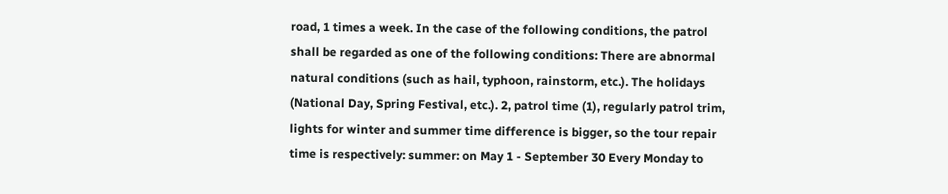road, 1 times a week. In the case of the following conditions, the patrol shall be regarded as one of the following conditions: There are abnormal natural conditions (such as hail, typhoon, rainstorm, etc.). The holidays (National Day, Spring Festival, etc.). 2, patrol time (1), regularly patrol trim, lights for winter and summer time difference is bigger, so the tour repair time is respectively: summer: on May 1 - September 30 Every Monday to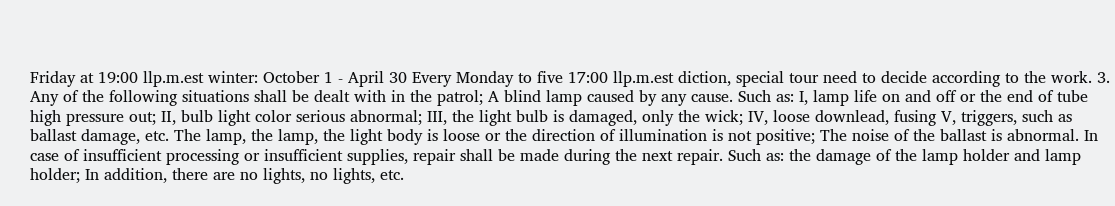Friday at 19:00 llp.m.est winter: October 1 - April 30 Every Monday to five 17:00 llp.m.est diction, special tour need to decide according to the work. 3. Any of the following situations shall be dealt with in the patrol; A blind lamp caused by any cause. Such as: Ⅰ, lamp life on and off or the end of tube high pressure out; Ⅱ, bulb light color serious abnormal; Ⅲ, the light bulb is damaged, only the wick; Ⅳ, loose downlead, fusing Ⅴ, triggers, such as ballast damage, etc. The lamp, the lamp, the light body is loose or the direction of illumination is not positive; The noise of the ballast is abnormal. In case of insufficient processing or insufficient supplies, repair shall be made during the next repair. Such as: the damage of the lamp holder and lamp holder; In addition, there are no lights, no lights, etc.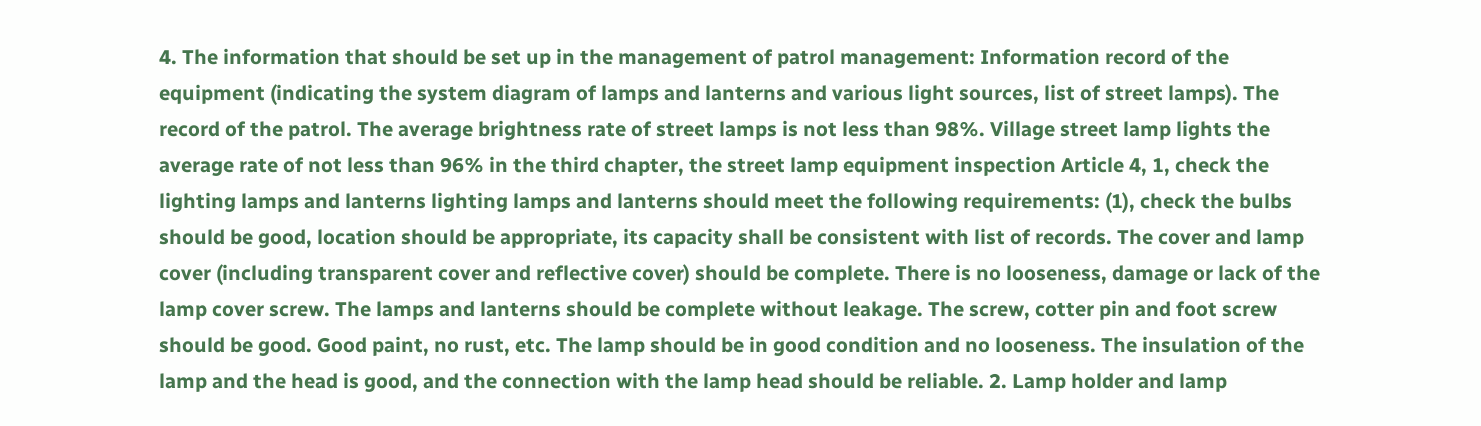4. The information that should be set up in the management of patrol management: Information record of the equipment (indicating the system diagram of lamps and lanterns and various light sources, list of street lamps). The record of the patrol. The average brightness rate of street lamps is not less than 98%. Village street lamp lights the average rate of not less than 96% in the third chapter, the street lamp equipment inspection Article 4, 1, check the lighting lamps and lanterns lighting lamps and lanterns should meet the following requirements: (1), check the bulbs should be good, location should be appropriate, its capacity shall be consistent with list of records. The cover and lamp cover (including transparent cover and reflective cover) should be complete. There is no looseness, damage or lack of the lamp cover screw. The lamps and lanterns should be complete without leakage. The screw, cotter pin and foot screw should be good. Good paint, no rust, etc. The lamp should be in good condition and no looseness. The insulation of the lamp and the head is good, and the connection with the lamp head should be reliable. 2. Lamp holder and lamp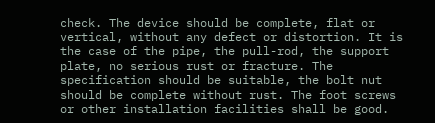check. The device should be complete, flat or vertical, without any defect or distortion. It is the case of the pipe, the pull-rod, the support plate, no serious rust or fracture. The specification should be suitable, the bolt nut should be complete without rust. The foot screws or other installation facilities shall be good.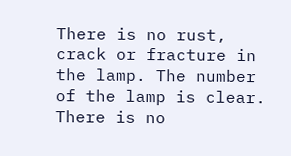There is no rust, crack or fracture in the lamp. The number of the lamp is clear. There is no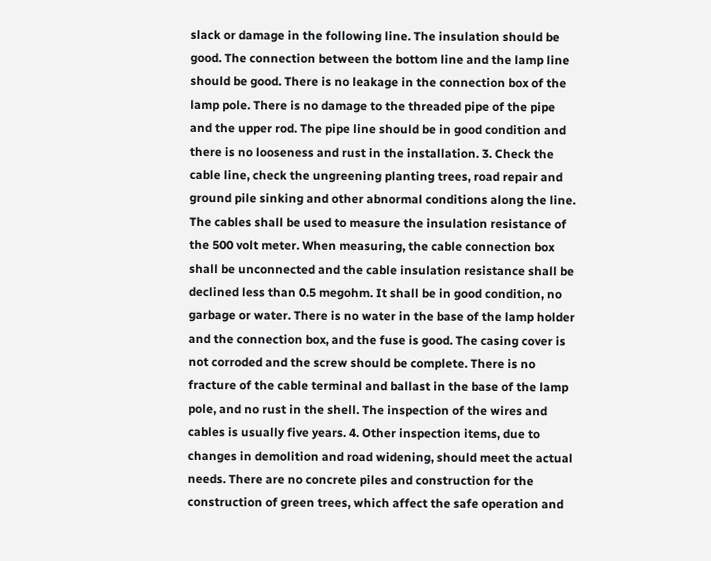slack or damage in the following line. The insulation should be good. The connection between the bottom line and the lamp line should be good. There is no leakage in the connection box of the lamp pole. There is no damage to the threaded pipe of the pipe and the upper rod. The pipe line should be in good condition and there is no looseness and rust in the installation. 3. Check the cable line, check the ungreening planting trees, road repair and ground pile sinking and other abnormal conditions along the line. The cables shall be used to measure the insulation resistance of the 500 volt meter. When measuring, the cable connection box shall be unconnected and the cable insulation resistance shall be declined less than 0.5 megohm. It shall be in good condition, no garbage or water. There is no water in the base of the lamp holder and the connection box, and the fuse is good. The casing cover is not corroded and the screw should be complete. There is no fracture of the cable terminal and ballast in the base of the lamp pole, and no rust in the shell. The inspection of the wires and cables is usually five years. 4. Other inspection items, due to changes in demolition and road widening, should meet the actual needs. There are no concrete piles and construction for the construction of green trees, which affect the safe operation and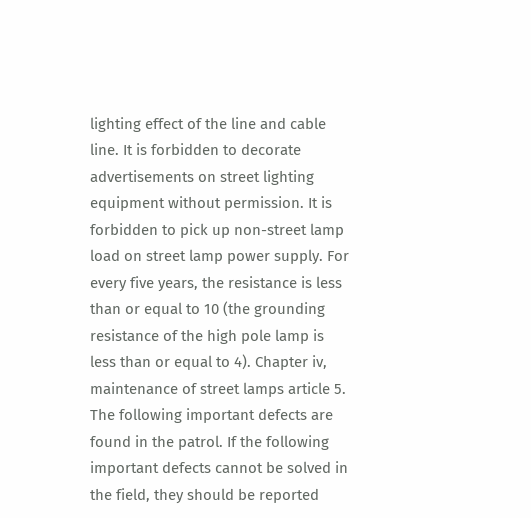lighting effect of the line and cable line. It is forbidden to decorate advertisements on street lighting equipment without permission. It is forbidden to pick up non-street lamp load on street lamp power supply. For every five years, the resistance is less than or equal to 10 (the grounding resistance of the high pole lamp is less than or equal to 4). Chapter iv, maintenance of street lamps article 5. The following important defects are found in the patrol. If the following important defects cannot be solved in the field, they should be reported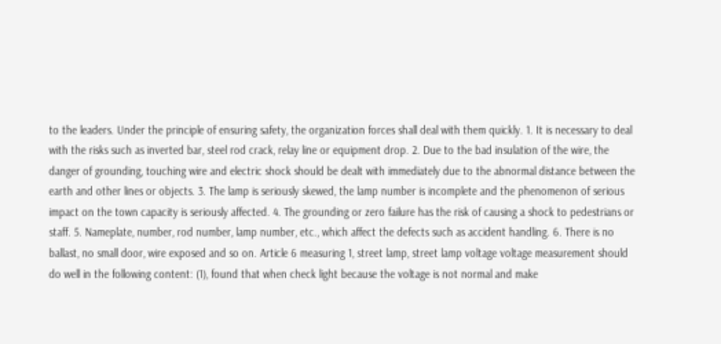to the leaders. Under the principle of ensuring safety, the organization forces shall deal with them quickly. 1. It is necessary to deal with the risks such as inverted bar, steel rod crack, relay line or equipment drop. 2. Due to the bad insulation of the wire, the danger of grounding, touching wire and electric shock should be dealt with immediately due to the abnormal distance between the earth and other lines or objects. 3. The lamp is seriously skewed, the lamp number is incomplete and the phenomenon of serious impact on the town capacity is seriously affected. 4. The grounding or zero failure has the risk of causing a shock to pedestrians or staff. 5. Nameplate, number, rod number, lamp number, etc., which affect the defects such as accident handling. 6. There is no ballast, no small door, wire exposed and so on. Article 6 measuring 1, street lamp, street lamp voltage voltage measurement should do well in the following content: (1), found that when check light because the voltage is not normal and make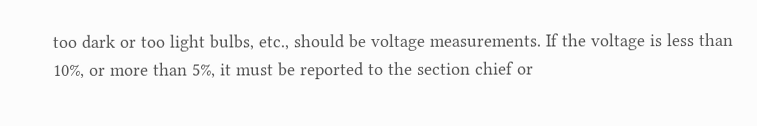too dark or too light bulbs, etc., should be voltage measurements. If the voltage is less than 10%, or more than 5%, it must be reported to the section chief or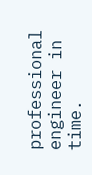professional engineer in time.